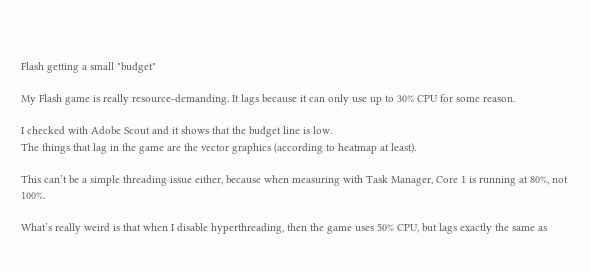Flash getting a small "budget"

My Flash game is really resource-demanding. It lags because it can only use up to 30% CPU for some reason.

I checked with Adobe Scout and it shows that the budget line is low.
The things that lag in the game are the vector graphics (according to heatmap at least).

This can’t be a simple threading issue either, because when measuring with Task Manager, Core 1 is running at 80%, not 100%.

What’s really weird is that when I disable hyperthreading, then the game uses 50% CPU, but lags exactly the same as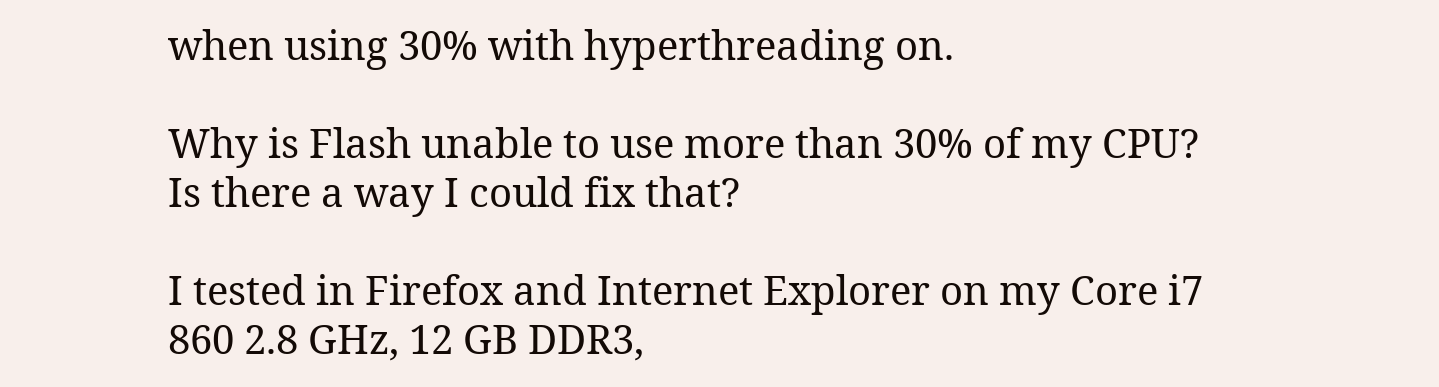when using 30% with hyperthreading on.

Why is Flash unable to use more than 30% of my CPU? Is there a way I could fix that?

I tested in Firefox and Internet Explorer on my Core i7 860 2.8 GHz, 12 GB DDR3,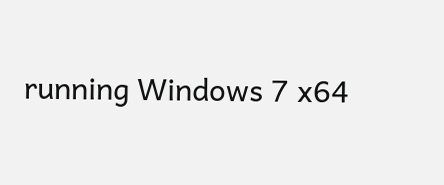running Windows 7 x64